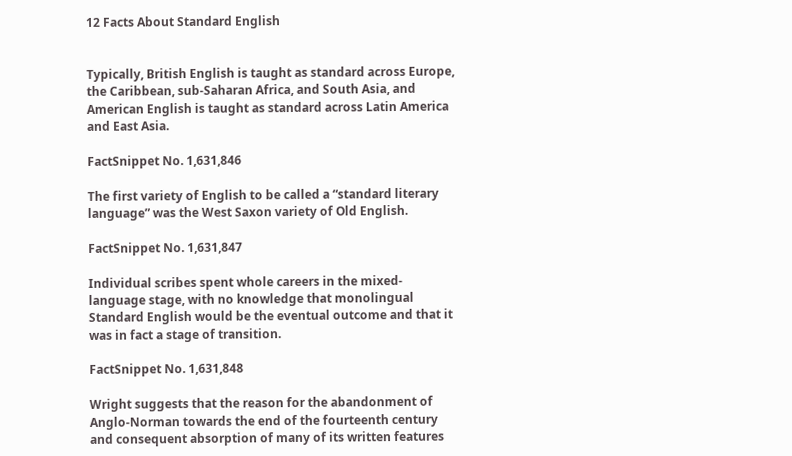12 Facts About Standard English


Typically, British English is taught as standard across Europe, the Caribbean, sub-Saharan Africa, and South Asia, and American English is taught as standard across Latin America and East Asia.

FactSnippet No. 1,631,846

The first variety of English to be called a “standard literary language” was the West Saxon variety of Old English.

FactSnippet No. 1,631,847

Individual scribes spent whole careers in the mixed-language stage, with no knowledge that monolingual Standard English would be the eventual outcome and that it was in fact a stage of transition.

FactSnippet No. 1,631,848

Wright suggests that the reason for the abandonment of Anglo-Norman towards the end of the fourteenth century and consequent absorption of many of its written features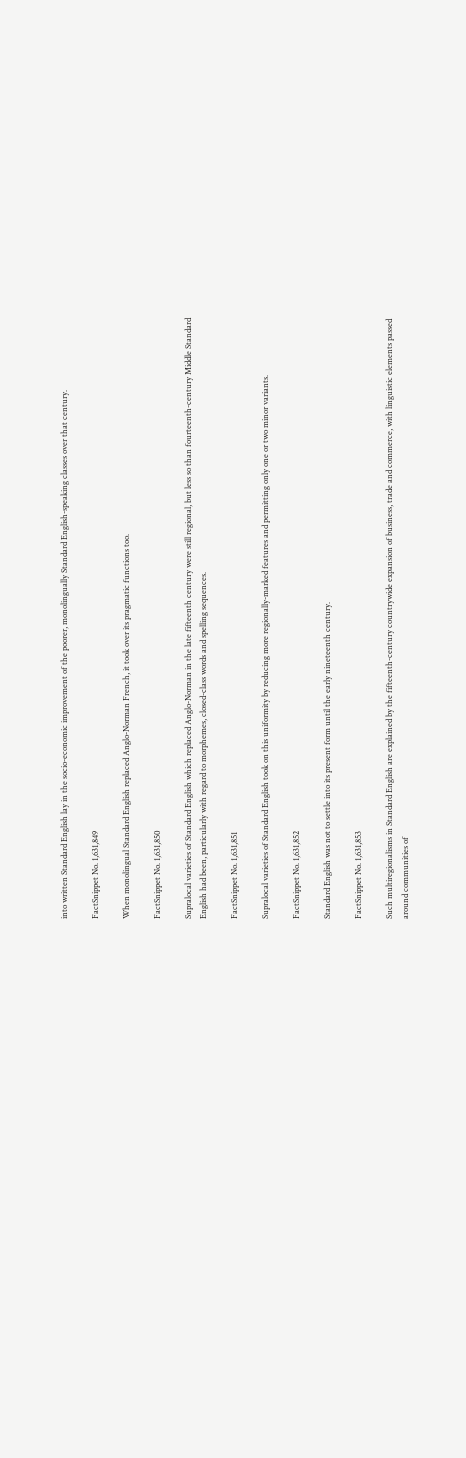into written Standard English lay in the socio-economic improvement of the poorer, monolingually Standard English-speaking classes over that century.

FactSnippet No. 1,631,849

When monolingual Standard English replaced Anglo-Norman French, it took over its pragmatic functions too.

FactSnippet No. 1,631,850

Supralocal varieties of Standard English which replaced Anglo-Norman in the late fifteenth century were still regional, but less so than fourteenth-century Middle Standard English had been, particularly with regard to morphemes, closed-class words and spelling sequences.

FactSnippet No. 1,631,851

Supralocal varieties of Standard English took on this uniformity by reducing more regionally-marked features and permitting only one or two minor variants.

FactSnippet No. 1,631,852

Standard English was not to settle into its present form until the early nineteenth century.

FactSnippet No. 1,631,853

Such multiregionalisms in Standard English are explained by the fifteenth-century countrywide expansion of business, trade and commerce, with linguistic elements passed around communities of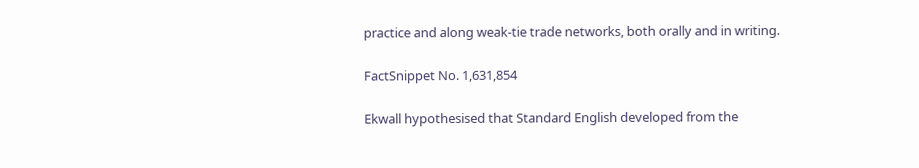practice and along weak-tie trade networks, both orally and in writing.

FactSnippet No. 1,631,854

Ekwall hypothesised that Standard English developed from the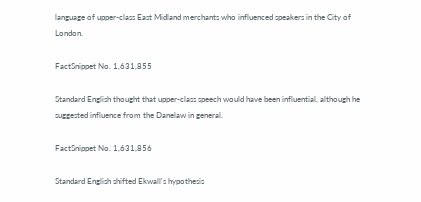language of upper-class East Midland merchants who influenced speakers in the City of London.

FactSnippet No. 1,631,855

Standard English thought that upper-class speech would have been influential, although he suggested influence from the Danelaw in general.

FactSnippet No. 1,631,856

Standard English shifted Ekwall's hypothesis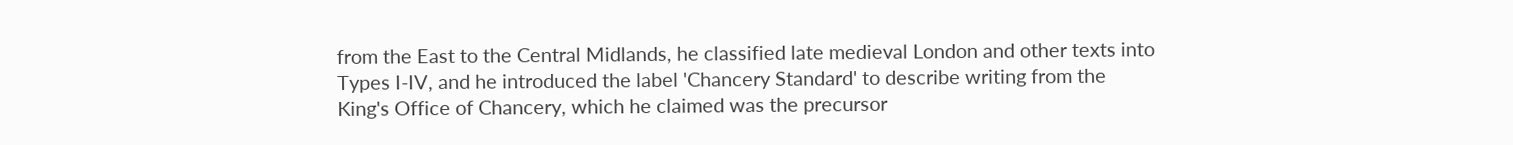from the East to the Central Midlands, he classified late medieval London and other texts into Types I-IV, and he introduced the label 'Chancery Standard' to describe writing from the King's Office of Chancery, which he claimed was the precursor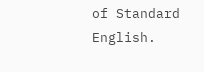of Standard English.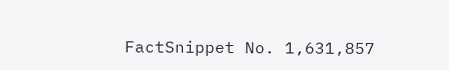FactSnippet No. 1,631,857